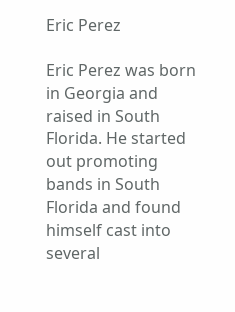Eric Perez

Eric Perez was born in Georgia and raised in South Florida. He started out promoting bands in South Florida and found himself cast into several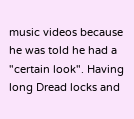music videos because he was told he had a "certain look". Having long Dread locks and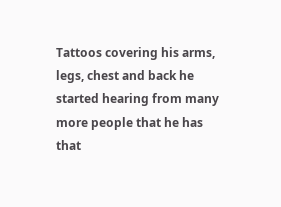Tattoos covering his arms, legs, chest and back he started hearing from many more people that he has that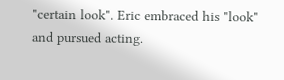"certain look". Eric embraced his "look" and pursued acting.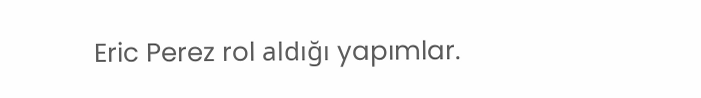Eric Perez rol aldığı yapımlar.